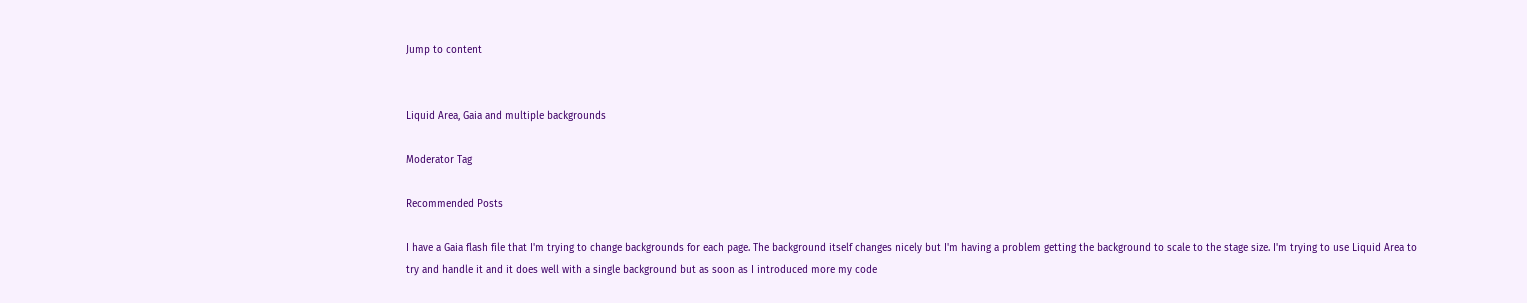Jump to content


Liquid Area, Gaia and multiple backgrounds

Moderator Tag

Recommended Posts

I have a Gaia flash file that I'm trying to change backgrounds for each page. The background itself changes nicely but I'm having a problem getting the background to scale to the stage size. I'm trying to use Liquid Area to try and handle it and it does well with a single background but as soon as I introduced more my code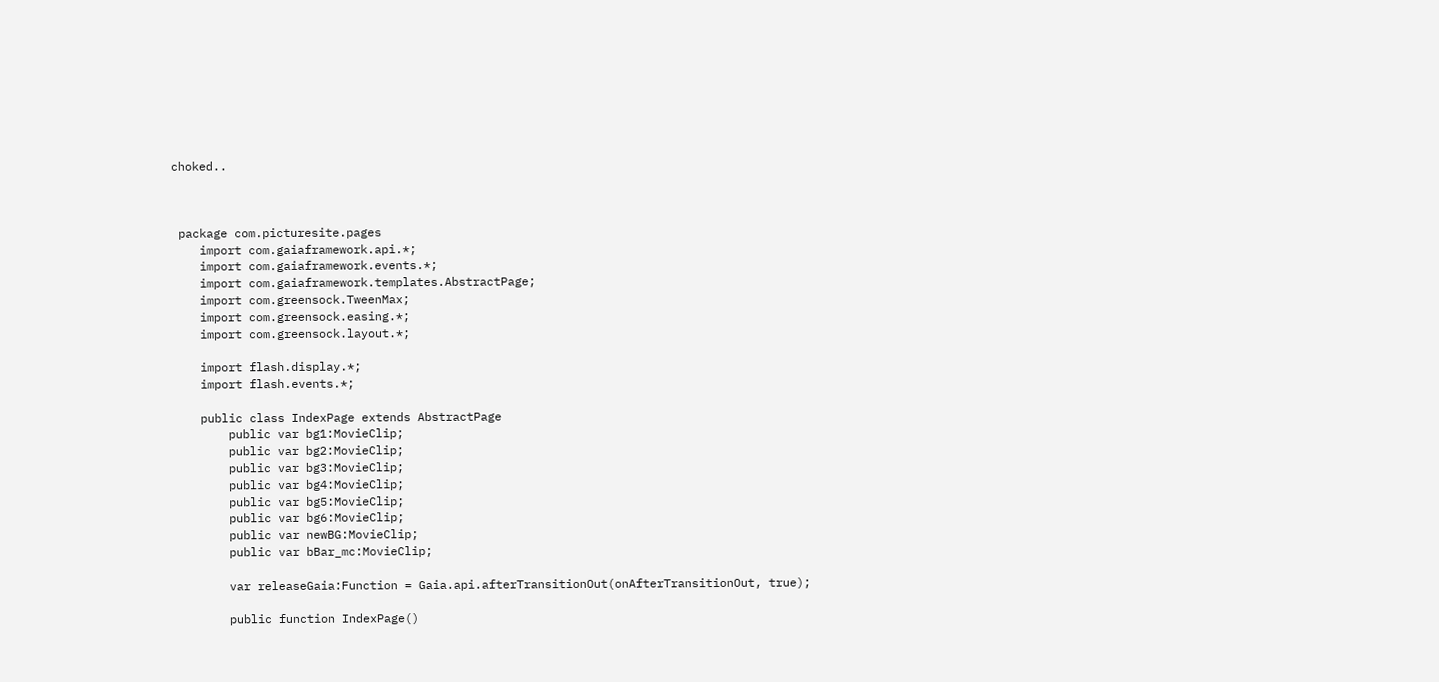choked..



 package com.picturesite.pages
    import com.gaiaframework.api.*;
    import com.gaiaframework.events.*;
    import com.gaiaframework.templates.AbstractPage;
    import com.greensock.TweenMax;
    import com.greensock.easing.*;
    import com.greensock.layout.*;

    import flash.display.*;
    import flash.events.*;

    public class IndexPage extends AbstractPage
        public var bg1:MovieClip;
        public var bg2:MovieClip;
        public var bg3:MovieClip;
        public var bg4:MovieClip;
        public var bg5:MovieClip;
        public var bg6:MovieClip;
        public var newBG:MovieClip;
        public var bBar_mc:MovieClip;

        var releaseGaia:Function = Gaia.api.afterTransitionOut(onAfterTransitionOut, true);

        public function IndexPage()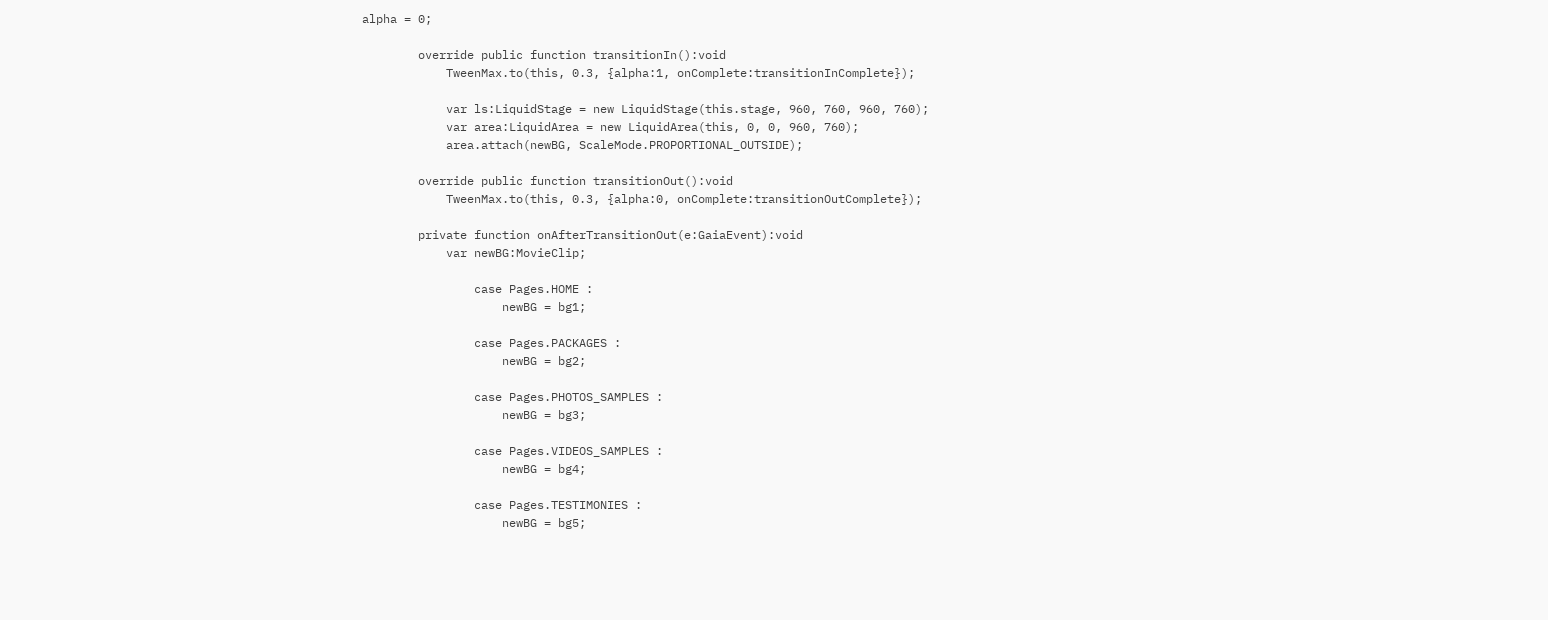alpha = 0;

        override public function transitionIn():void
            TweenMax.to(this, 0.3, {alpha:1, onComplete:transitionInComplete});

            var ls:LiquidStage = new LiquidStage(this.stage, 960, 760, 960, 760);
            var area:LiquidArea = new LiquidArea(this, 0, 0, 960, 760);
            area.attach(newBG, ScaleMode.PROPORTIONAL_OUTSIDE);

        override public function transitionOut():void
            TweenMax.to(this, 0.3, {alpha:0, onComplete:transitionOutComplete});

        private function onAfterTransitionOut(e:GaiaEvent):void
            var newBG:MovieClip;

                case Pages.HOME :
                    newBG = bg1;

                case Pages.PACKAGES :
                    newBG = bg2;

                case Pages.PHOTOS_SAMPLES :
                    newBG = bg3;

                case Pages.VIDEOS_SAMPLES :
                    newBG = bg4;

                case Pages.TESTIMONIES :
                    newBG = bg5;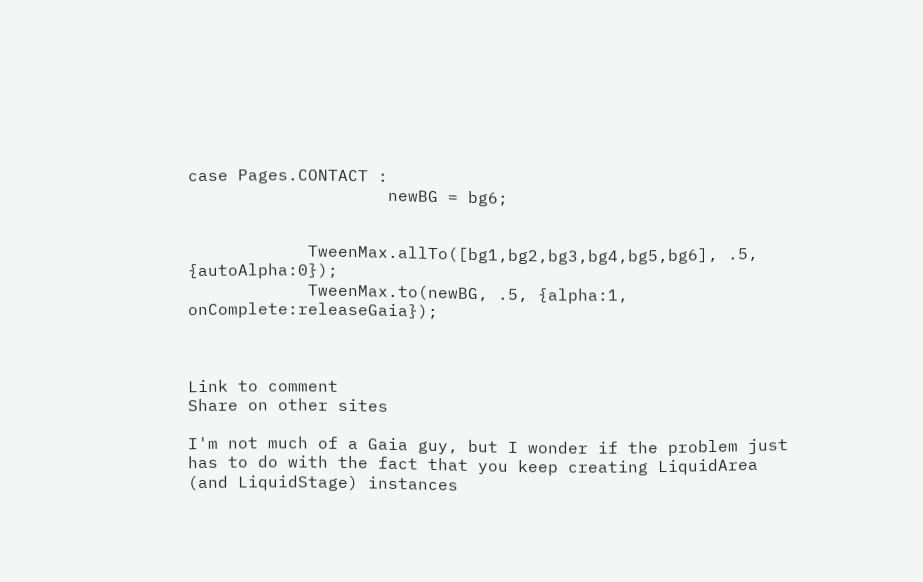case Pages.CONTACT :
                    newBG = bg6;


            TweenMax.allTo([bg1,bg2,bg3,bg4,bg5,bg6], .5, {autoAlpha:0});
            TweenMax.to(newBG, .5, {alpha:1, onComplete:releaseGaia});



Link to comment
Share on other sites

I'm not much of a Gaia guy, but I wonder if the problem just has to do with the fact that you keep creating LiquidArea (and LiquidStage) instances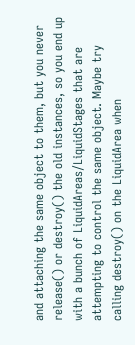and attaching the same object to them, but you never release() or destroy() the old instances, so you end up with a bunch of LiquidAreas/LiquidStages that are attempting to control the same object. Maybe try calling destroy() on the LiquidArea when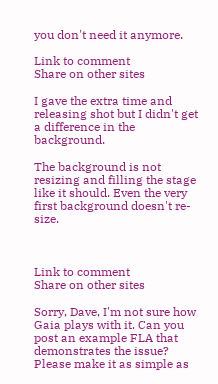you don't need it anymore.

Link to comment
Share on other sites

I gave the extra time and releasing shot but I didn't get a difference in the background.

The background is not resizing and filling the stage like it should. Even the very first background doesn't re-size.



Link to comment
Share on other sites

Sorry, Dave, I'm not sure how Gaia plays with it. Can you post an example FLA that demonstrates the issue? Please make it as simple as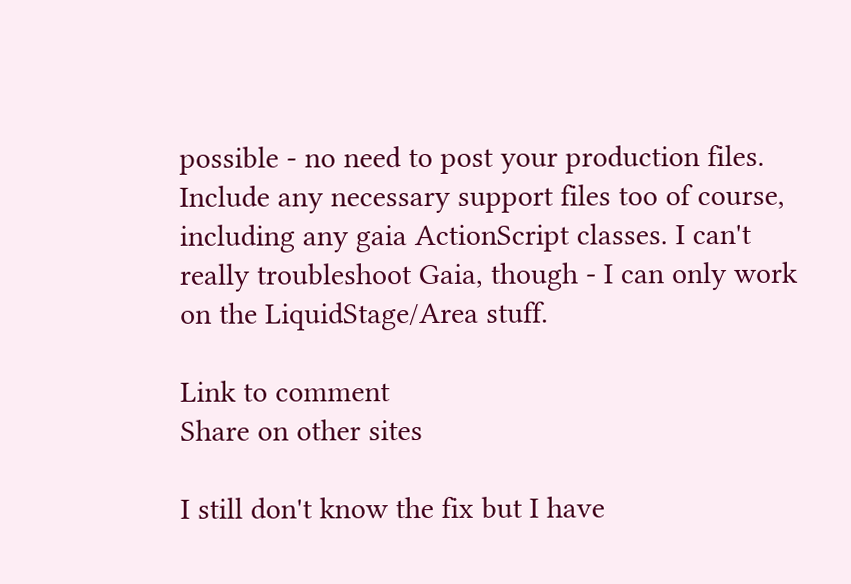possible - no need to post your production files. Include any necessary support files too of course, including any gaia ActionScript classes. I can't really troubleshoot Gaia, though - I can only work on the LiquidStage/Area stuff.

Link to comment
Share on other sites

I still don't know the fix but I have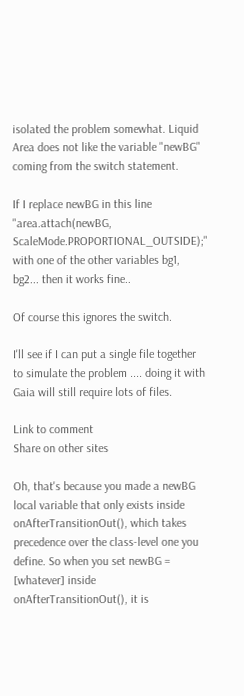isolated the problem somewhat. Liquid Area does not like the variable "newBG" coming from the switch statement.

If I replace newBG in this line "area.attach(newBG, ScaleMode.PROPORTIONAL_OUTSIDE);" with one of the other variables bg1, bg2... then it works fine..

Of course this ignores the switch.

I'll see if I can put a single file together to simulate the problem .... doing it with Gaia will still require lots of files.

Link to comment
Share on other sites

Oh, that's because you made a newBG local variable that only exists inside onAfterTransitionOut(), which takes precedence over the class-level one you define. So when you set newBG = [whatever] inside onAfterTransitionOut(), it is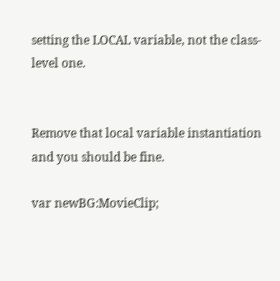setting the LOCAL variable, not the class-level one.


Remove that local variable instantiation and you should be fine.

var newBG:MovieClip;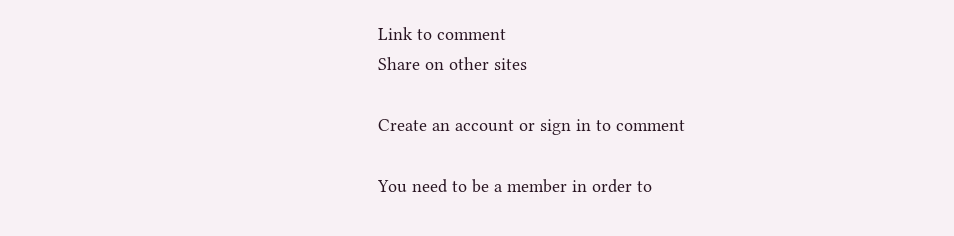Link to comment
Share on other sites

Create an account or sign in to comment

You need to be a member in order to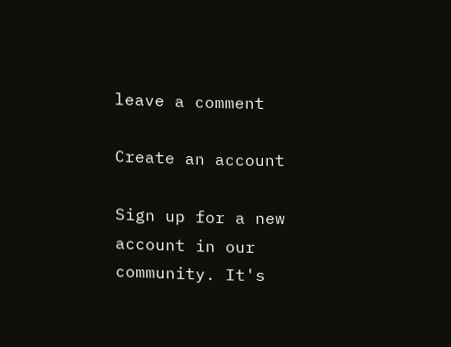leave a comment

Create an account

Sign up for a new account in our community. It's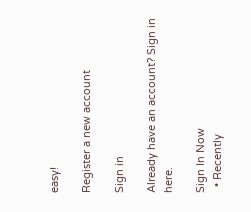easy!

Register a new account

Sign in

Already have an account? Sign in here.

Sign In Now
  • Recently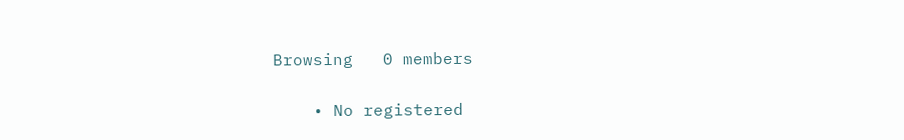Browsing   0 members

    • No registered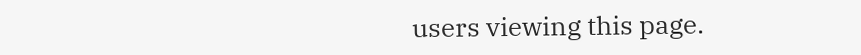users viewing this page.